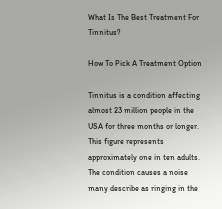What Is The Best Treatment For Tinnitus?

How To Pick A Treatment Option

Tinnitus is a condition affecting almost 23 million people in the USA for three months or longer. This figure represents approximately one in ten adults. The condition causes a noise many describe as ringing in the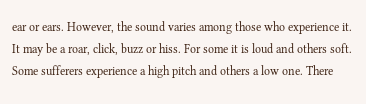ear or ears. However, the sound varies among those who experience it. It may be a roar, click, buzz or hiss. For some it is loud and others soft. Some sufferers experience a high pitch and others a low one. There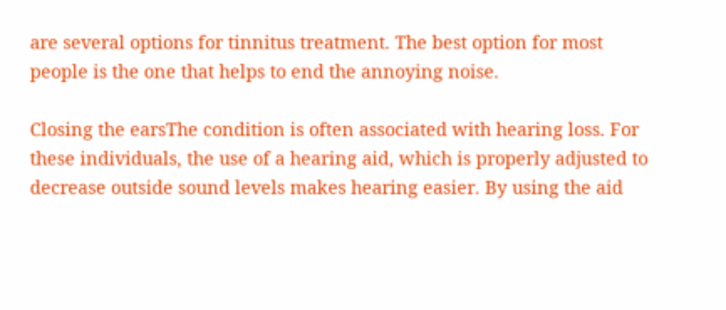are several options for tinnitus treatment. The best option for most people is the one that helps to end the annoying noise.

Closing the earsThe condition is often associated with hearing loss. For these individuals, the use of a hearing aid, which is properly adjusted to decrease outside sound levels makes hearing easier. By using the aid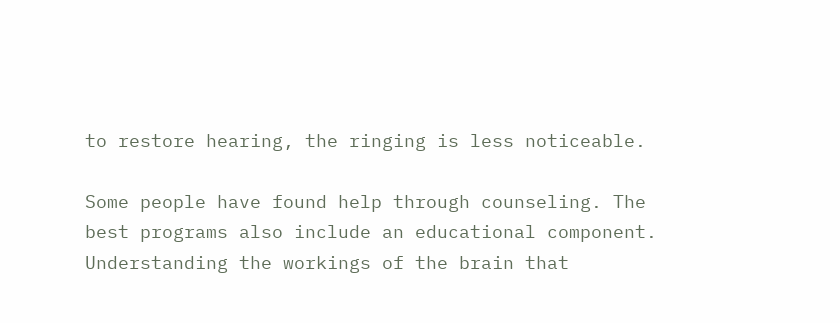to restore hearing, the ringing is less noticeable.

Some people have found help through counseling. The best programs also include an educational component. Understanding the workings of the brain that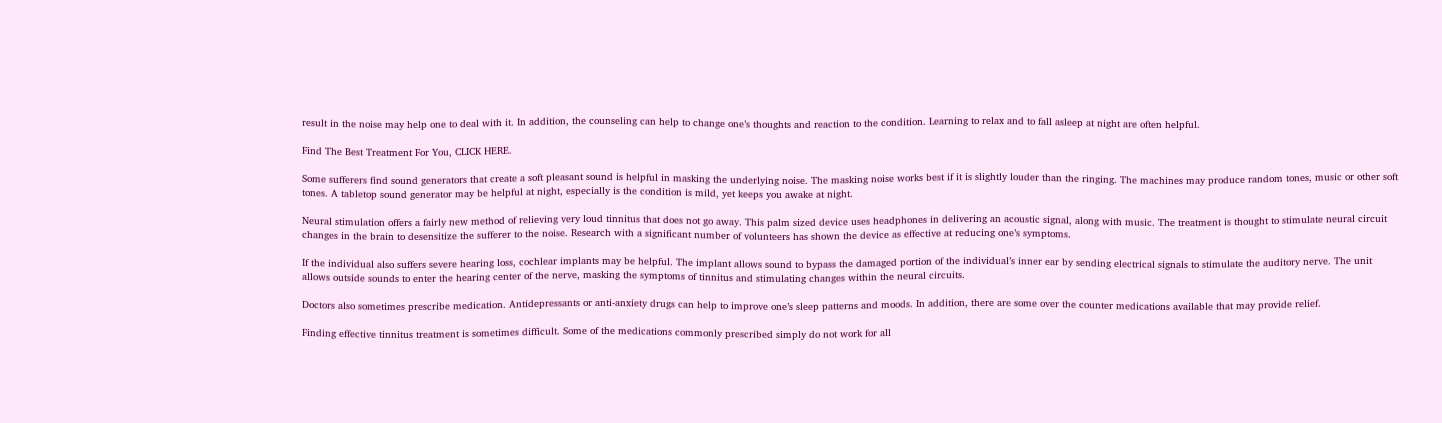result in the noise may help one to deal with it. In addition, the counseling can help to change one’s thoughts and reaction to the condition. Learning to relax and to fall asleep at night are often helpful.

Find The Best Treatment For You, CLICK HERE.

Some sufferers find sound generators that create a soft pleasant sound is helpful in masking the underlying noise. The masking noise works best if it is slightly louder than the ringing. The machines may produce random tones, music or other soft tones. A tabletop sound generator may be helpful at night, especially is the condition is mild, yet keeps you awake at night.

Neural stimulation offers a fairly new method of relieving very loud tinnitus that does not go away. This palm sized device uses headphones in delivering an acoustic signal, along with music. The treatment is thought to stimulate neural circuit changes in the brain to desensitize the sufferer to the noise. Research with a significant number of volunteers has shown the device as effective at reducing one’s symptoms.

If the individual also suffers severe hearing loss, cochlear implants may be helpful. The implant allows sound to bypass the damaged portion of the individual’s inner ear by sending electrical signals to stimulate the auditory nerve. The unit allows outside sounds to enter the hearing center of the nerve, masking the symptoms of tinnitus and stimulating changes within the neural circuits.

Doctors also sometimes prescribe medication. Antidepressants or anti-anxiety drugs can help to improve one’s sleep patterns and moods. In addition, there are some over the counter medications available that may provide relief.

Finding effective tinnitus treatment is sometimes difficult. Some of the medications commonly prescribed simply do not work for all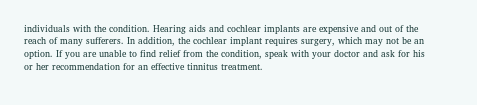individuals with the condition. Hearing aids and cochlear implants are expensive and out of the reach of many sufferers. In addition, the cochlear implant requires surgery, which may not be an option. If you are unable to find relief from the condition, speak with your doctor and ask for his or her recommendation for an effective tinnitus treatment.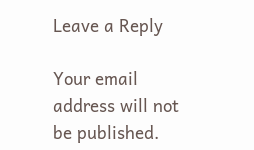Leave a Reply

Your email address will not be published.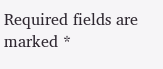Required fields are marked *